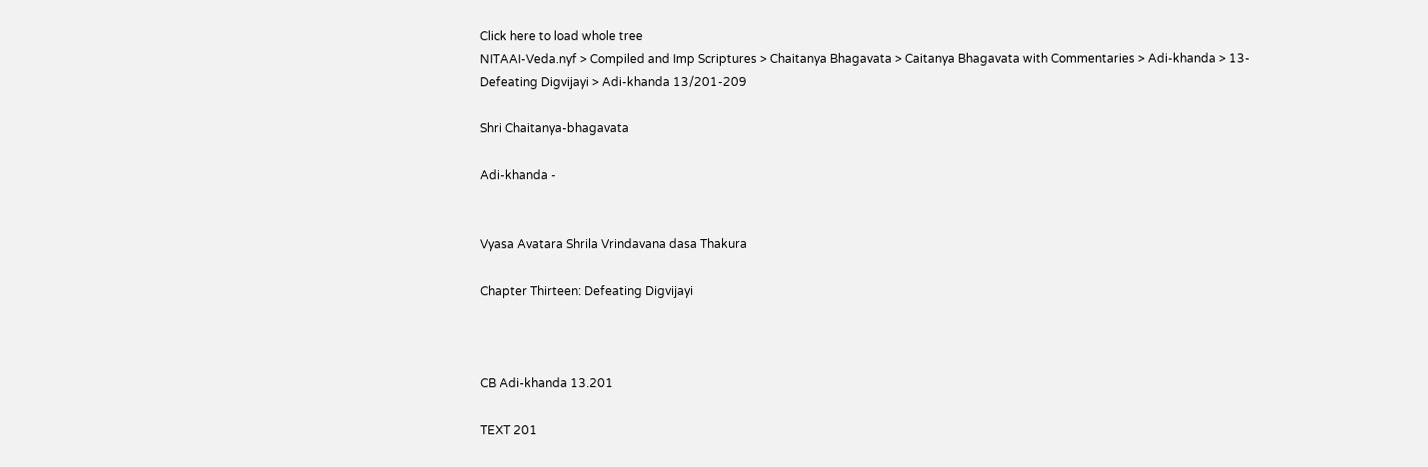Click here to load whole tree
NITAAI-Veda.nyf > Compiled and Imp Scriptures > Chaitanya Bhagavata > Caitanya Bhagavata with Commentaries > Adi-khanda > 13-Defeating Digvijayi > Adi-khanda 13/201-209

Shri Chaitanya-bhagavata

Adi-khanda -


Vyasa Avatara Shrila Vrindavana dasa Thakura

Chapter Thirteen: Defeating Digvijayi



CB Adi-khanda 13.201

TEXT 201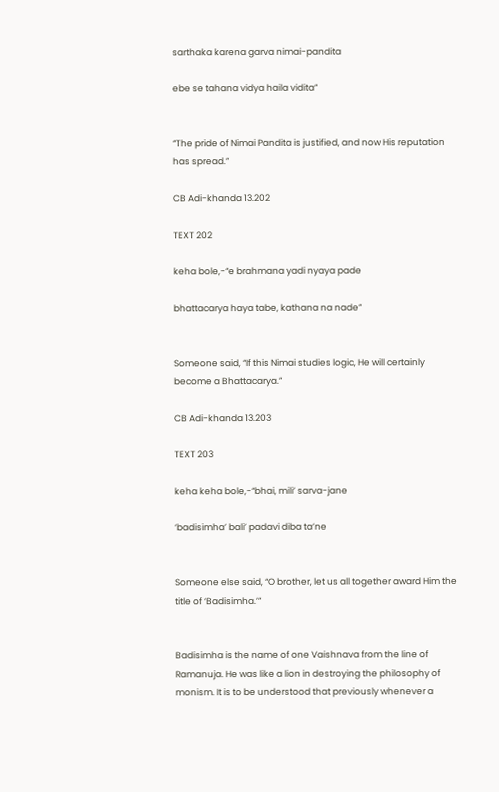sarthaka karena garva nimai-pandita

ebe se tahana vidya haila vidita”


“The pride of Nimai Pandita is justified, and now His reputation has spread.”

CB Adi-khanda 13.202

TEXT 202

keha bole,-“e brahmana yadi nyaya pade

bhattacarya haya tabe, kathana na nade”


Someone said, “If this Nimai studies logic, He will certainly become a Bhattacarya.”

CB Adi-khanda 13.203

TEXT 203

keha keha bole,-“bhai, mili’ sarva-jane

‘badisimha’ bali’ padavi diba ta’ne


Someone else said, “O brother, let us all together award Him the title of ‘Badisimha.’”


Badisimha is the name of one Vaishnava from the line of Ramanuja. He was like a lion in destroying the philosophy of monism. It is to be understood that previously whenever a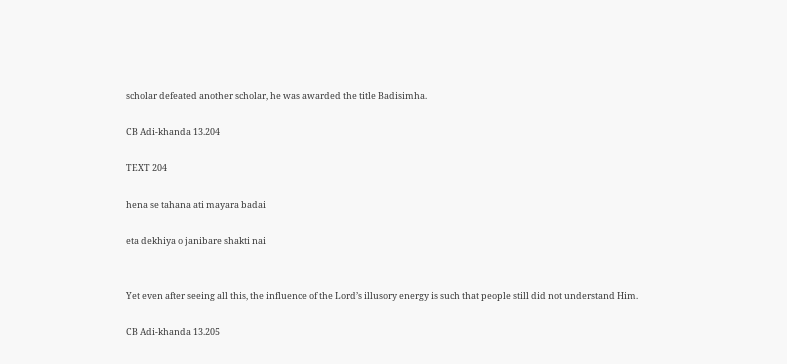scholar defeated another scholar, he was awarded the title Badisimha.

CB Adi-khanda 13.204

TEXT 204

hena se tahana ati mayara badai

eta dekhiya o janibare shakti nai


Yet even after seeing all this, the influence of the Lord’s illusory energy is such that people still did not understand Him.

CB Adi-khanda 13.205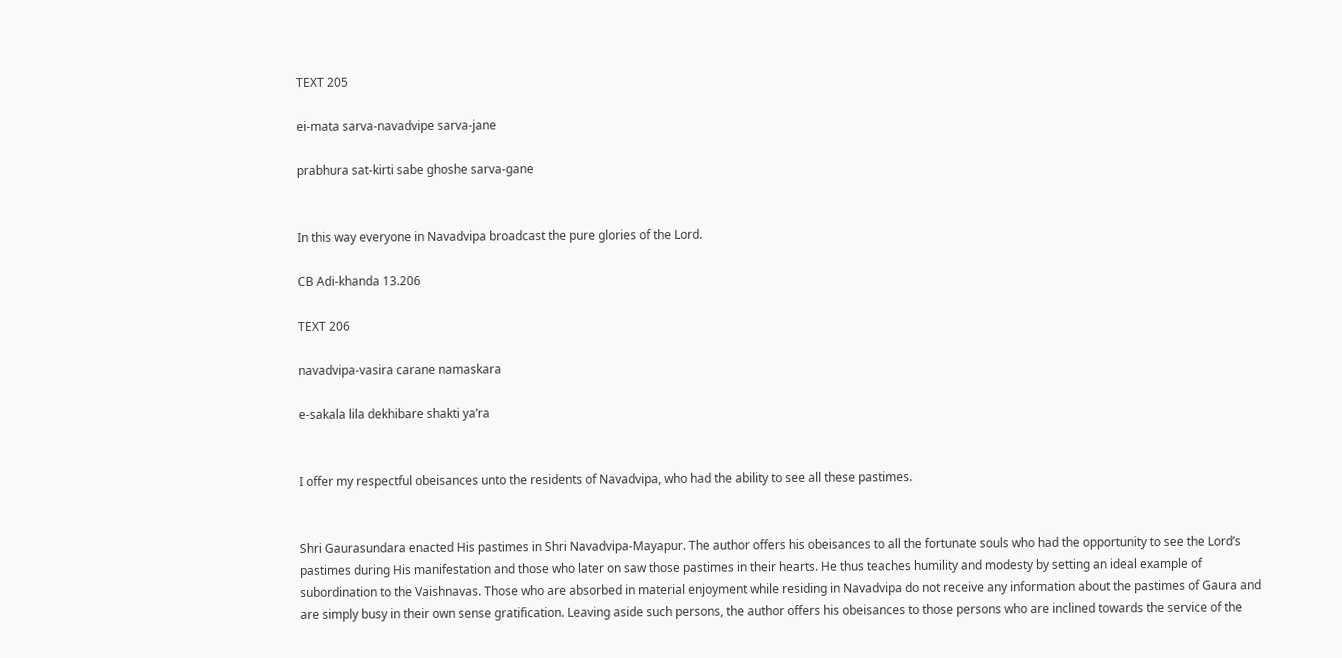TEXT 205

ei-mata sarva-navadvipe sarva-jane

prabhura sat-kirti sabe ghoshe sarva-gane


In this way everyone in Navadvipa broadcast the pure glories of the Lord.

CB Adi-khanda 13.206

TEXT 206

navadvipa-vasira carane namaskara

e-sakala lila dekhibare shakti ya’ra


I offer my respectful obeisances unto the residents of Navadvipa, who had the ability to see all these pastimes.


Shri Gaurasundara enacted His pastimes in Shri Navadvipa-Mayapur. The author offers his obeisances to all the fortunate souls who had the opportunity to see the Lord’s pastimes during His manifestation and those who later on saw those pastimes in their hearts. He thus teaches humility and modesty by setting an ideal example of subordination to the Vaishnavas. Those who are absorbed in material enjoyment while residing in Navadvipa do not receive any information about the pastimes of Gaura and are simply busy in their own sense gratification. Leaving aside such persons, the author offers his obeisances to those persons who are inclined towards the service of the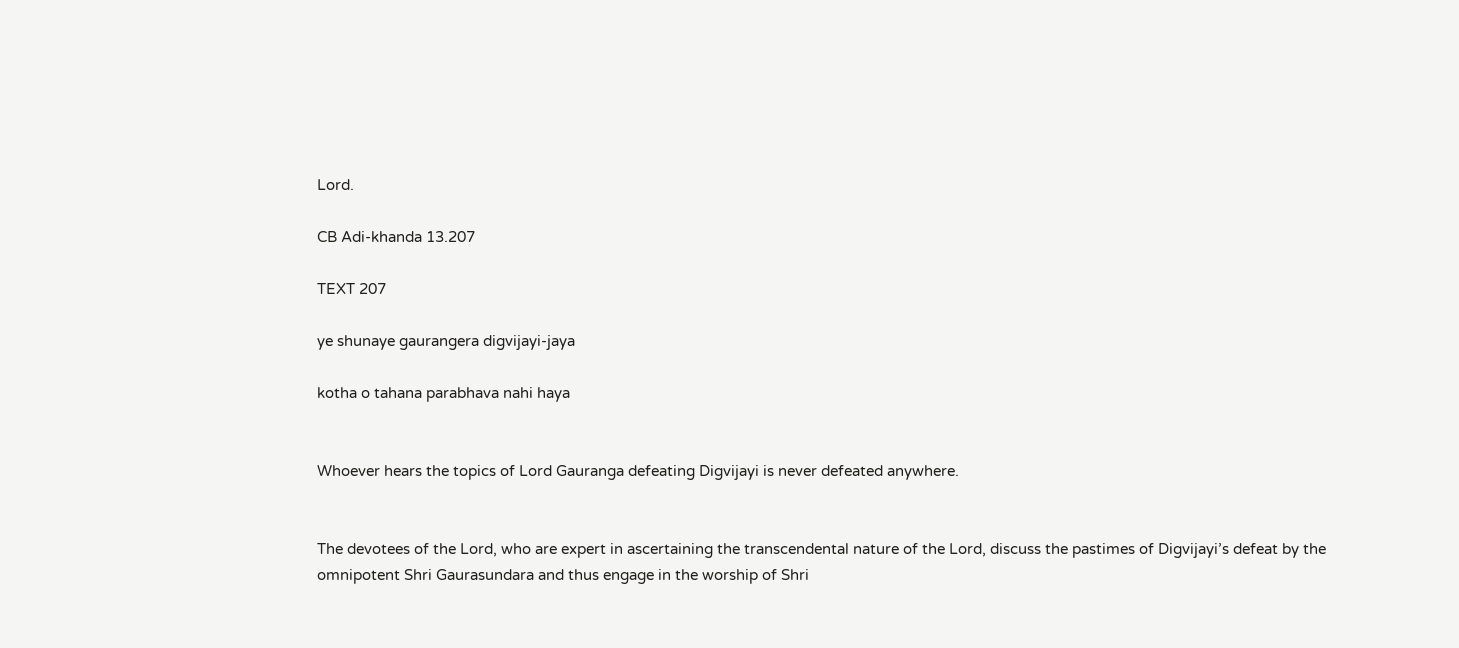Lord.

CB Adi-khanda 13.207

TEXT 207

ye shunaye gaurangera digvijayi-jaya

kotha o tahana parabhava nahi haya


Whoever hears the topics of Lord Gauranga defeating Digvijayi is never defeated anywhere.


The devotees of the Lord, who are expert in ascertaining the transcendental nature of the Lord, discuss the pastimes of Digvijayi’s defeat by the omnipotent Shri Gaurasundara and thus engage in the worship of Shri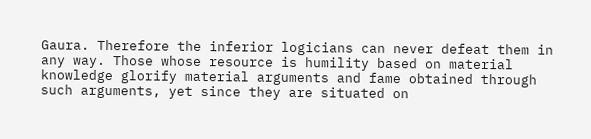Gaura. Therefore the inferior logicians can never defeat them in any way. Those whose resource is humility based on material knowledge glorify material arguments and fame obtained through such arguments, yet since they are situated on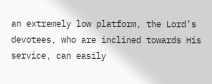an extremely low platform, the Lord’s devotees, who are inclined towards His service, can easily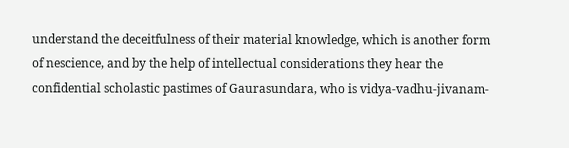understand the deceitfulness of their material knowledge, which is another form of nescience, and by the help of intellectual considerations they hear the confidential scholastic pastimes of Gaurasundara, who is vidya-vadhu-jivanam-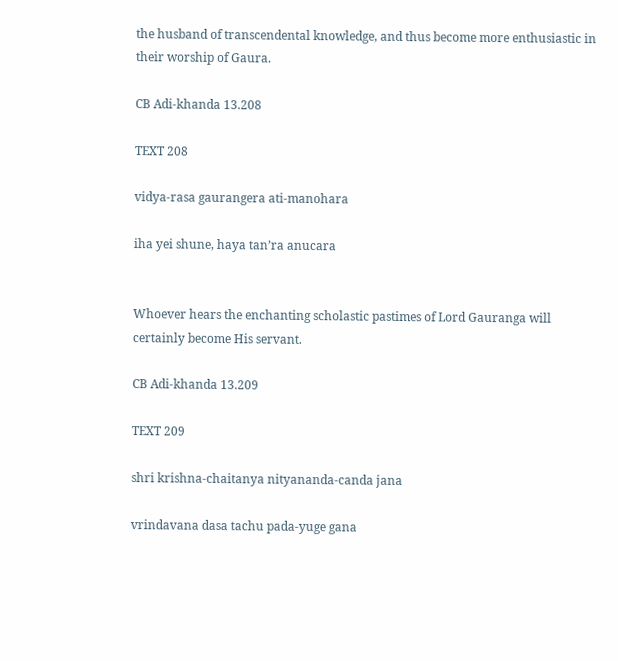the husband of transcendental knowledge, and thus become more enthusiastic in their worship of Gaura.

CB Adi-khanda 13.208

TEXT 208

vidya-rasa gaurangera ati-manohara

iha yei shune, haya tan’ra anucara


Whoever hears the enchanting scholastic pastimes of Lord Gauranga will certainly become His servant.

CB Adi-khanda 13.209

TEXT 209

shri krishna-chaitanya nityananda-canda jana

vrindavana dasa tachu pada-yuge gana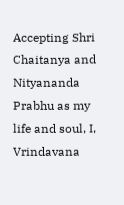Accepting Shri Chaitanya and Nityananda Prabhu as my life and soul, I, Vrindavana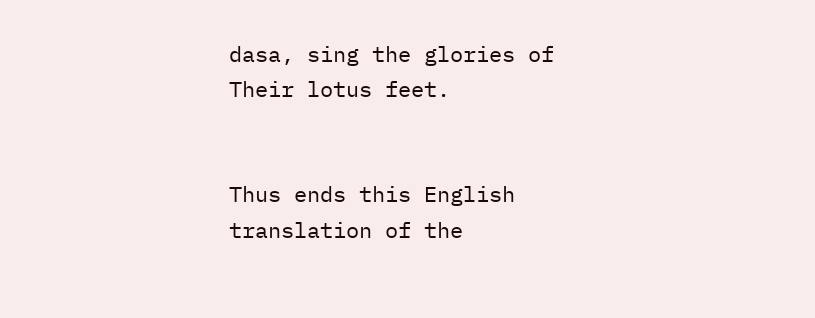dasa, sing the glories of Their lotus feet.


Thus ends this English translation of the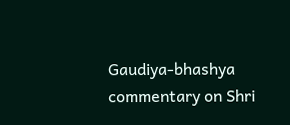Gaudiya-bhashya commentary on Shri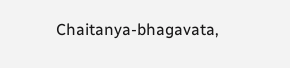Chaitanya-bhagavata,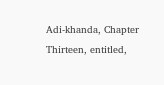Adi-khanda, Chapter Thirteen, entitled,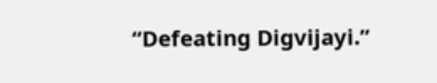“Defeating Digvijayi.”